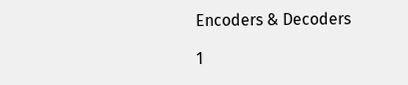Encoders & Decoders

1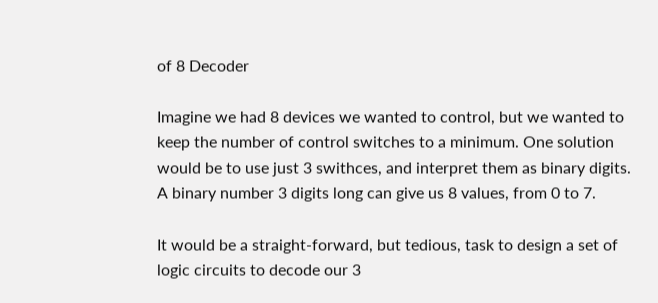of 8 Decoder

Imagine we had 8 devices we wanted to control, but we wanted to keep the number of control switches to a minimum. One solution would be to use just 3 swithces, and interpret them as binary digits. A binary number 3 digits long can give us 8 values, from 0 to 7.

It would be a straight-forward, but tedious, task to design a set of logic circuits to decode our 3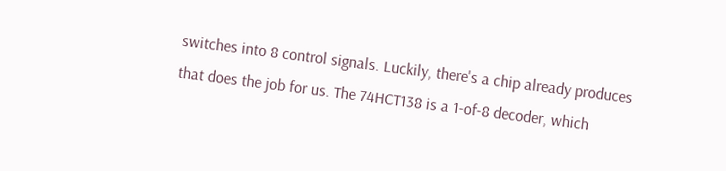switches into 8 control signals. Luckily, there's a chip already produces that does the job for us. The 74HCT138 is a 1-of-8 decoder, which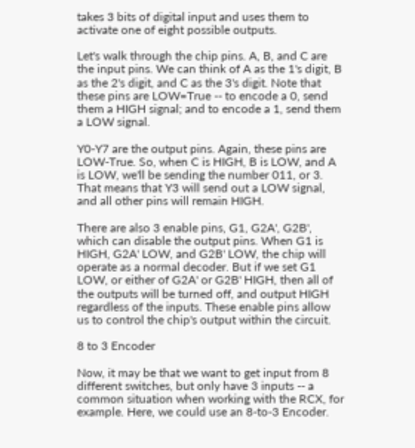takes 3 bits of digital input and uses them to activate one of eight possible outputs.

Let's walk through the chip pins. A, B, and C are the input pins. We can think of A as the 1's digit, B as the 2's digit, and C as the 3's digit. Note that these pins are LOW=True -- to encode a 0, send them a HIGH signal; and to encode a 1, send them a LOW signal.

Y0-Y7 are the output pins. Again, these pins are LOW-True. So, when C is HIGH, B is LOW, and A is LOW, we'll be sending the number 011, or 3. That means that Y3 will send out a LOW signal, and all other pins will remain HIGH.

There are also 3 enable pins, G1, G2A', G2B', which can disable the output pins. When G1 is HIGH, G2A' LOW, and G2B' LOW, the chip will operate as a normal decoder. But if we set G1 LOW, or either of G2A' or G2B' HIGH, then all of the outputs will be turned off, and output HIGH regardless of the inputs. These enable pins allow us to control the chip's output within the circuit.

8 to 3 Encoder

Now, it may be that we want to get input from 8 different switches, but only have 3 inputs -- a common situation when working with the RCX, for example. Here, we could use an 8-to-3 Encoder.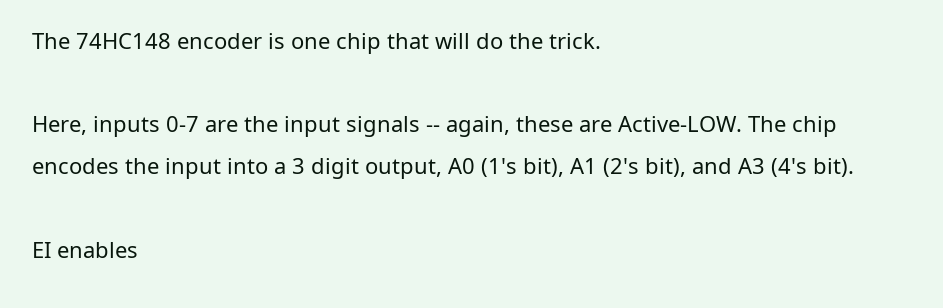The 74HC148 encoder is one chip that will do the trick.

Here, inputs 0-7 are the input signals -- again, these are Active-LOW. The chip encodes the input into a 3 digit output, A0 (1's bit), A1 (2's bit), and A3 (4's bit).

EI enables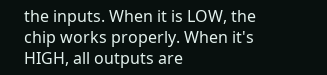the inputs. When it is LOW, the chip works properly. When it's HIGH, all outputs are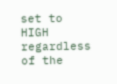set to HIGH regardless of the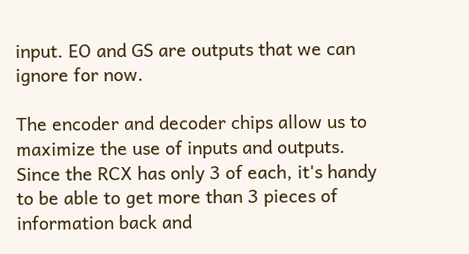input. EO and GS are outputs that we can ignore for now.

The encoder and decoder chips allow us to maximize the use of inputs and outputs. Since the RCX has only 3 of each, it's handy to be able to get more than 3 pieces of information back and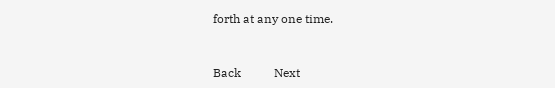forth at any one time.


Back           Next